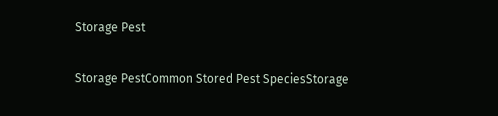Storage Pest

Storage PestCommon Stored Pest SpeciesStorage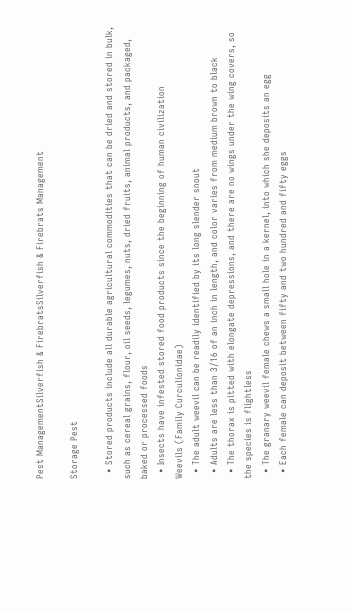Pest ManagementSilverfish & FirebratsSilverfish & Firebrats Management

Storage Pest

  • Stored products include all durable agricultural commodities that can be dried and stored in bulk, such as cereal grains, flour, oil seeds, legumes, nuts, dried fruits, animal products, and packaged, baked or processed foods
  • Insects have infested stored food products since the beginning of human civilization
Weevils (Family Curculionidae)
  • The adult weevil can be readily identified by its long slender snout
  • Adults are less than 3/16 of an inch in length, and color varies from medium brown to black
  • The thorax is pitted with elongate depressions, and there are no wings under the wing covers, so the species is flightless
  • The granary weevil female chews a small hole in a kernel, into which she deposits an egg
  • Each female can deposit between fifty and two hundred and fifty eggs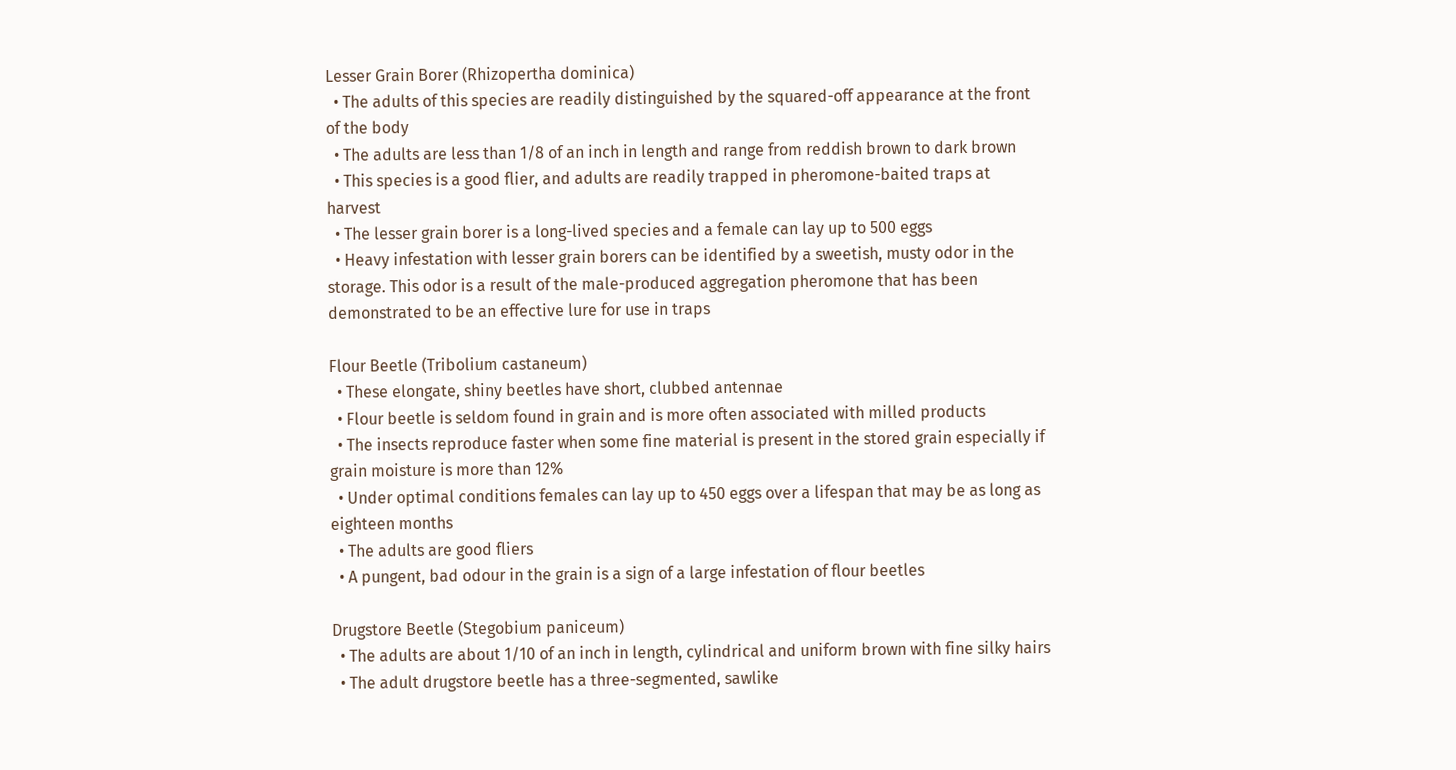Lesser Grain Borer (Rhizopertha dominica)
  • The adults of this species are readily distinguished by the squared-off appearance at the front of the body
  • The adults are less than 1/8 of an inch in length and range from reddish brown to dark brown
  • This species is a good flier, and adults are readily trapped in pheromone-baited traps at harvest
  • The lesser grain borer is a long-lived species and a female can lay up to 500 eggs
  • Heavy infestation with lesser grain borers can be identified by a sweetish, musty odor in the storage. This odor is a result of the male-produced aggregation pheromone that has been demonstrated to be an effective lure for use in traps

Flour Beetle (Tribolium castaneum)
  • These elongate, shiny beetles have short, clubbed antennae
  • Flour beetle is seldom found in grain and is more often associated with milled products
  • The insects reproduce faster when some fine material is present in the stored grain especially if grain moisture is more than 12%
  • Under optimal conditions females can lay up to 450 eggs over a lifespan that may be as long as eighteen months
  • The adults are good fliers
  • A pungent, bad odour in the grain is a sign of a large infestation of flour beetles

Drugstore Beetle (Stegobium paniceum)
  • The adults are about 1/10 of an inch in length, cylindrical and uniform brown with fine silky hairs
  • The adult drugstore beetle has a three-segmented, sawlike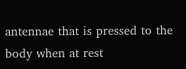antennae that is pressed to the body when at rest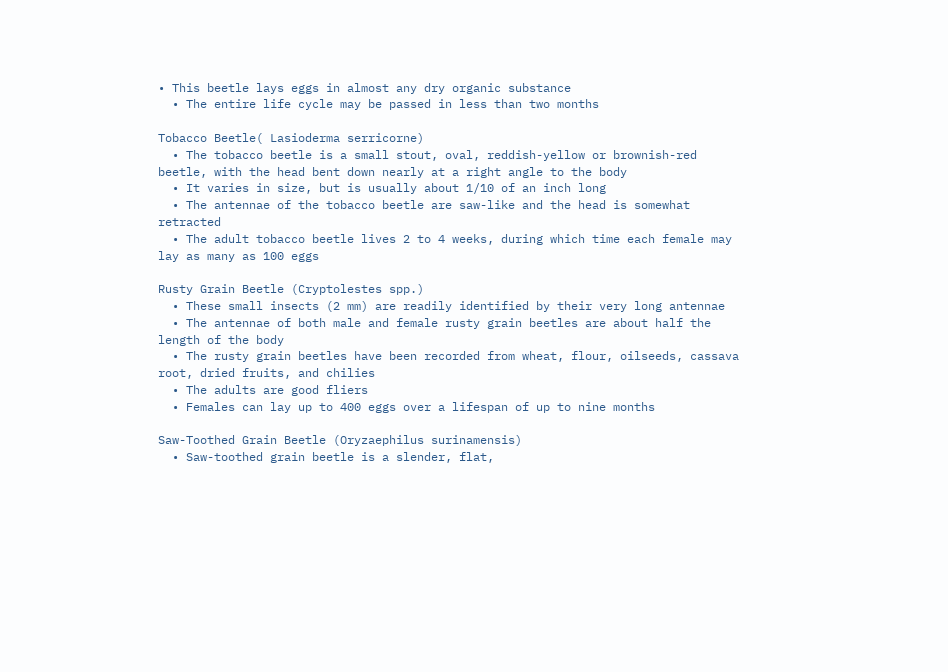• This beetle lays eggs in almost any dry organic substance
  • The entire life cycle may be passed in less than two months

Tobacco Beetle( Lasioderma serricorne)
  • The tobacco beetle is a small stout, oval, reddish-yellow or brownish-red beetle, with the head bent down nearly at a right angle to the body
  • It varies in size, but is usually about 1/10 of an inch long
  • The antennae of the tobacco beetle are saw-like and the head is somewhat retracted
  • The adult tobacco beetle lives 2 to 4 weeks, during which time each female may lay as many as 100 eggs

Rusty Grain Beetle (Cryptolestes spp.)
  • These small insects (2 mm) are readily identified by their very long antennae
  • The antennae of both male and female rusty grain beetles are about half the length of the body
  • The rusty grain beetles have been recorded from wheat, flour, oilseeds, cassava root, dried fruits, and chilies
  • The adults are good fliers
  • Females can lay up to 400 eggs over a lifespan of up to nine months

Saw-Toothed Grain Beetle (Oryzaephilus surinamensis)
  • Saw-toothed grain beetle is a slender, flat,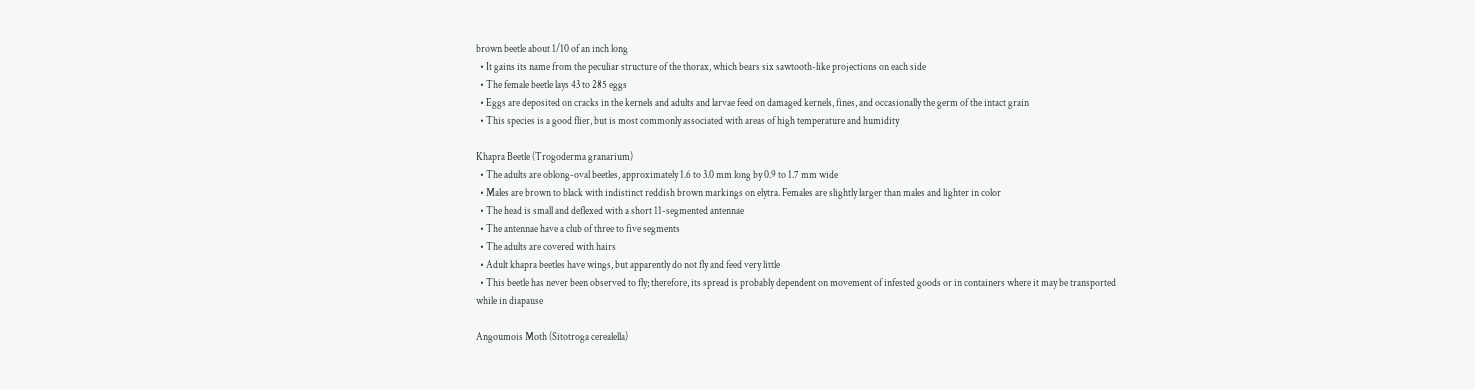brown beetle about 1/10 of an inch long
  • It gains its name from the peculiar structure of the thorax, which bears six sawtooth-like projections on each side
  • The female beetle lays 43 to 285 eggs
  • Eggs are deposited on cracks in the kernels and adults and larvae feed on damaged kernels, fines, and occasionally the germ of the intact grain
  • This species is a good flier, but is most commonly associated with areas of high temperature and humidity

Khapra Beetle (Trogoderma granarium)
  • The adults are oblong-oval beetles, approximately 1.6 to 3.0 mm long by 0.9 to 1.7 mm wide
  • Males are brown to black with indistinct reddish brown markings on elytra. Females are slightly larger than males and lighter in color
  • The head is small and deflexed with a short 11-segmented antennae
  • The antennae have a club of three to five segments
  • The adults are covered with hairs
  • Adult khapra beetles have wings, but apparently do not fly and feed very little
  • This beetle has never been observed to fly; therefore, its spread is probably dependent on movement of infested goods or in containers where it may be transported while in diapause

Angoumois Moth (Sitotroga cerealella)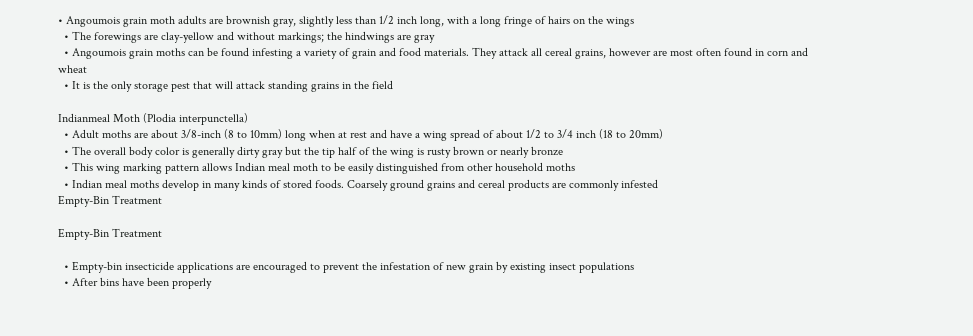• Angoumois grain moth adults are brownish gray, slightly less than 1/2 inch long, with a long fringe of hairs on the wings
  • The forewings are clay-yellow and without markings; the hindwings are gray
  • Angoumois grain moths can be found infesting a variety of grain and food materials. They attack all cereal grains, however are most often found in corn and wheat
  • It is the only storage pest that will attack standing grains in the field

Indianmeal Moth (Plodia interpunctella)
  • Adult moths are about 3/8-inch (8 to 10mm) long when at rest and have a wing spread of about 1/2 to 3/4 inch (18 to 20mm)
  • The overall body color is generally dirty gray but the tip half of the wing is rusty brown or nearly bronze
  • This wing marking pattern allows Indian meal moth to be easily distinguished from other household moths
  • Indian meal moths develop in many kinds of stored foods. Coarsely ground grains and cereal products are commonly infested
Empty-Bin Treatment

Empty-Bin Treatment

  • Empty-bin insecticide applications are encouraged to prevent the infestation of new grain by existing insect populations
  • After bins have been properly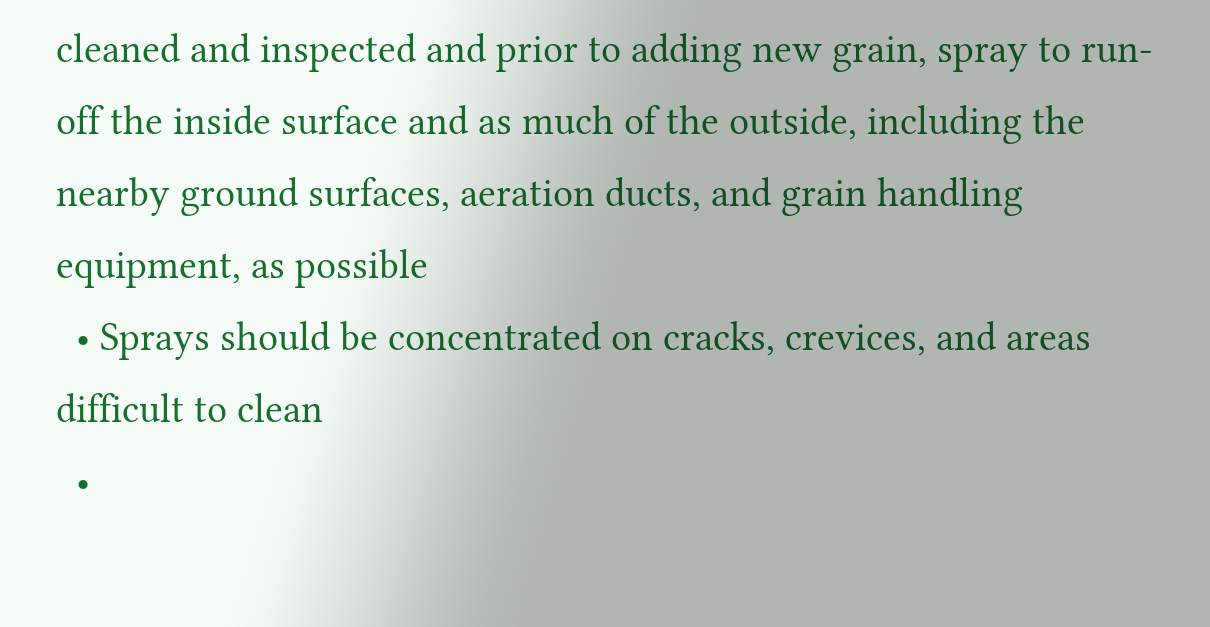cleaned and inspected and prior to adding new grain, spray to run-off the inside surface and as much of the outside, including the nearby ground surfaces, aeration ducts, and grain handling equipment, as possible
  • Sprays should be concentrated on cracks, crevices, and areas difficult to clean
  •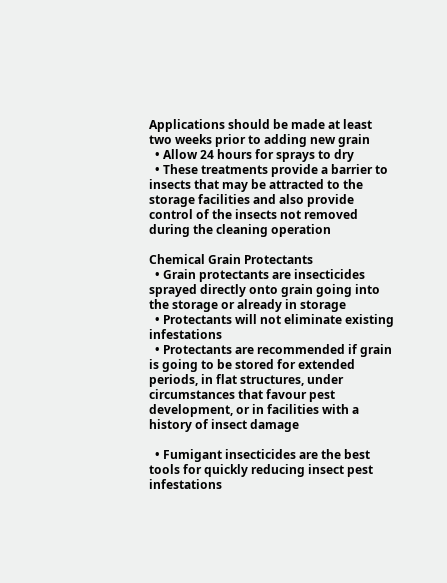Applications should be made at least two weeks prior to adding new grain
  • Allow 24 hours for sprays to dry
  • These treatments provide a barrier to insects that may be attracted to the storage facilities and also provide control of the insects not removed during the cleaning operation

Chemical Grain Protectants
  • Grain protectants are insecticides sprayed directly onto grain going into the storage or already in storage
  • Protectants will not eliminate existing infestations
  • Protectants are recommended if grain is going to be stored for extended periods, in flat structures, under circumstances that favour pest development, or in facilities with a history of insect damage

  • Fumigant insecticides are the best tools for quickly reducing insect pest infestations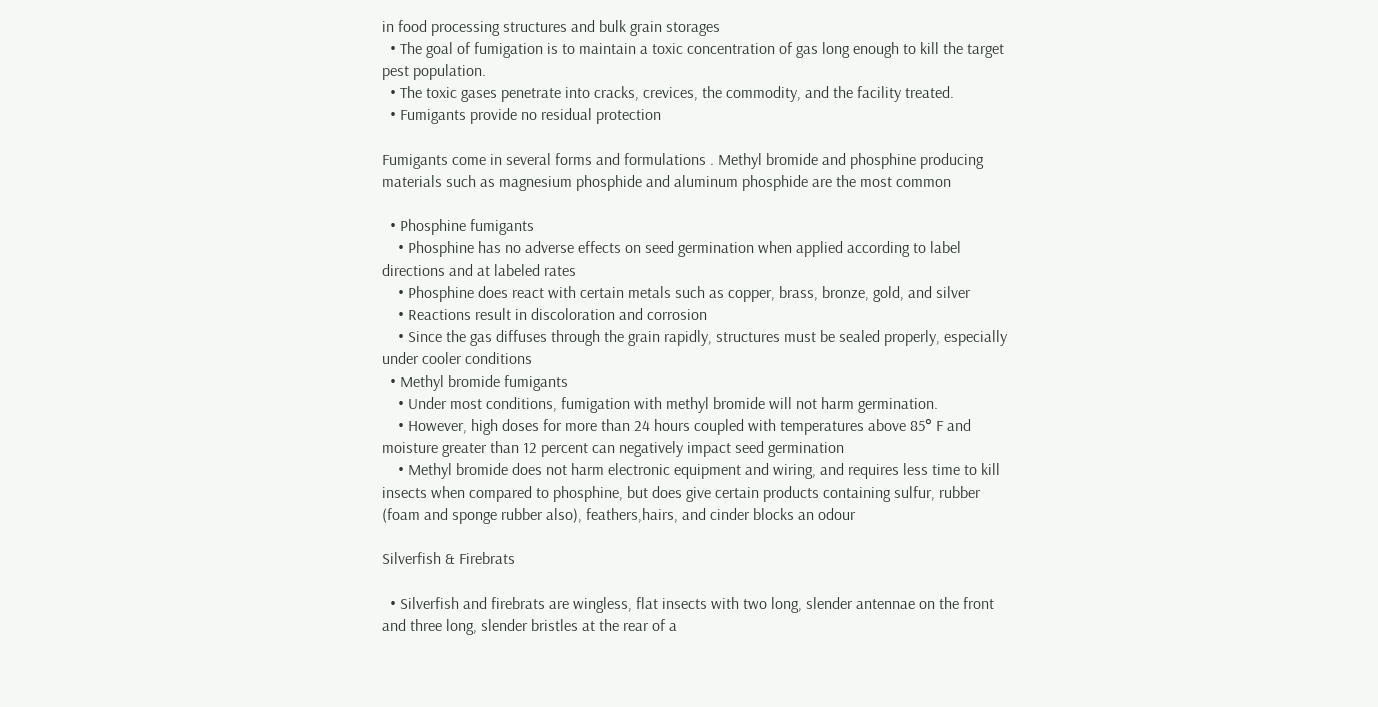in food processing structures and bulk grain storages
  • The goal of fumigation is to maintain a toxic concentration of gas long enough to kill the target pest population.
  • The toxic gases penetrate into cracks, crevices, the commodity, and the facility treated.
  • Fumigants provide no residual protection

Fumigants come in several forms and formulations . Methyl bromide and phosphine producing materials such as magnesium phosphide and aluminum phosphide are the most common

  • Phosphine fumigants
    • Phosphine has no adverse effects on seed germination when applied according to label directions and at labeled rates
    • Phosphine does react with certain metals such as copper, brass, bronze, gold, and silver
    • Reactions result in discoloration and corrosion
    • Since the gas diffuses through the grain rapidly, structures must be sealed properly, especially under cooler conditions
  • Methyl bromide fumigants
    • Under most conditions, fumigation with methyl bromide will not harm germination.
    • However, high doses for more than 24 hours coupled with temperatures above 85° F and moisture greater than 12 percent can negatively impact seed germination
    • Methyl bromide does not harm electronic equipment and wiring, and requires less time to kill insects when compared to phosphine, but does give certain products containing sulfur, rubber (foam and sponge rubber also), feathers,hairs, and cinder blocks an odour

Silverfish & Firebrats

  • Silverfish and firebrats are wingless, flat insects with two long, slender antennae on the front and three long, slender bristles at the rear of a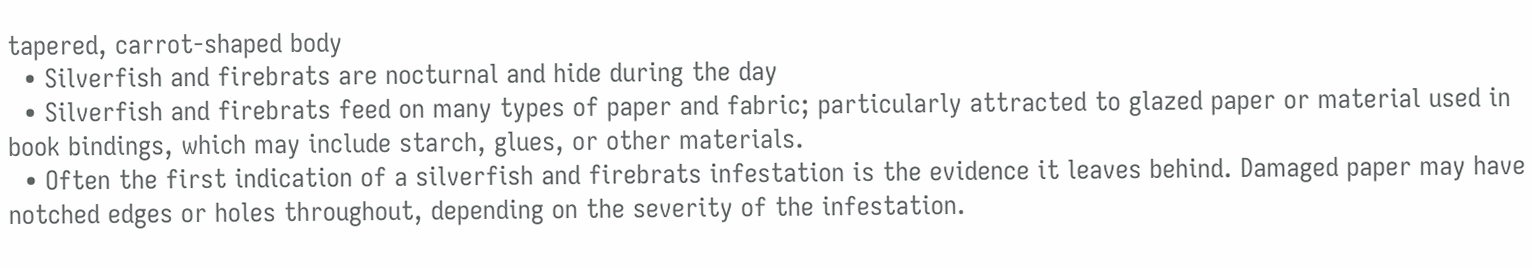tapered, carrot-shaped body
  • Silverfish and firebrats are nocturnal and hide during the day
  • Silverfish and firebrats feed on many types of paper and fabric; particularly attracted to glazed paper or material used in book bindings, which may include starch, glues, or other materials.
  • Often the first indication of a silverfish and firebrats infestation is the evidence it leaves behind. Damaged paper may have notched edges or holes throughout, depending on the severity of the infestation.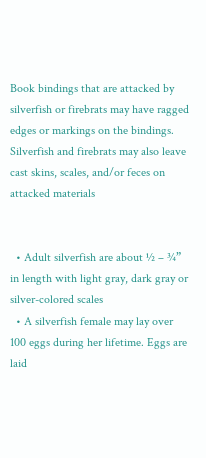Book bindings that are attacked by silverfish or firebrats may have ragged edges or markings on the bindings. Silverfish and firebrats may also leave cast skins, scales, and/or feces on attacked materials


  • Adult silverfish are about ½ – ¾” in length with light gray, dark gray or silver-colored scales
  • A silverfish female may lay over 100 eggs during her lifetime. Eggs are laid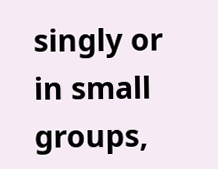singly or in small groups,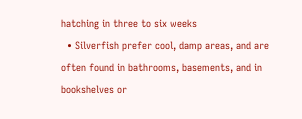hatching in three to six weeks
  • Silverfish prefer cool, damp areas, and are often found in bathrooms, basements, and in bookshelves or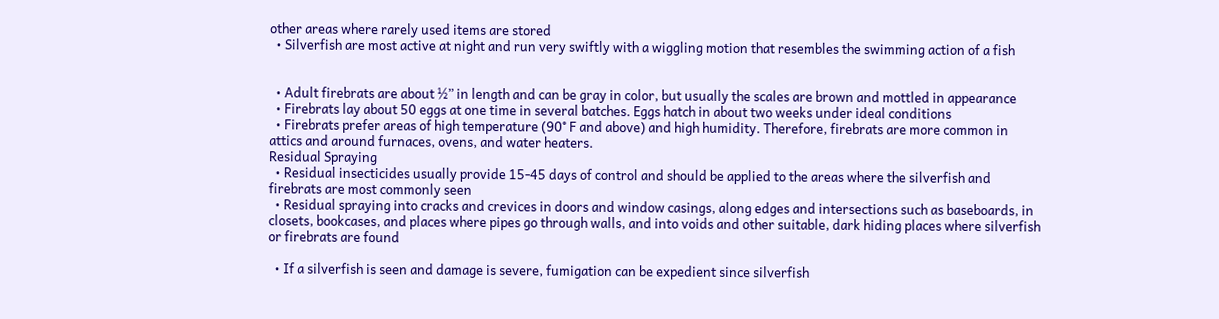other areas where rarely used items are stored
  • Silverfish are most active at night and run very swiftly with a wiggling motion that resembles the swimming action of a fish


  • Adult firebrats are about ½” in length and can be gray in color, but usually the scales are brown and mottled in appearance
  • Firebrats lay about 50 eggs at one time in several batches. Eggs hatch in about two weeks under ideal conditions
  • Firebrats prefer areas of high temperature (90° F and above) and high humidity. Therefore, firebrats are more common in attics and around furnaces, ovens, and water heaters.
Residual Spraying
  • Residual insecticides usually provide 15-45 days of control and should be applied to the areas where the silverfish and firebrats are most commonly seen
  • Residual spraying into cracks and crevices in doors and window casings, along edges and intersections such as baseboards, in closets, bookcases, and places where pipes go through walls, and into voids and other suitable, dark hiding places where silverfish or firebrats are found

  • If a silverfish is seen and damage is severe, fumigation can be expedient since silverfish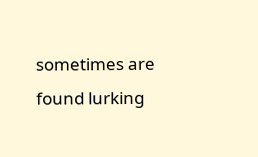sometimes are found lurking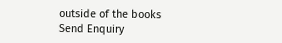outside of the books
Send Enquiry